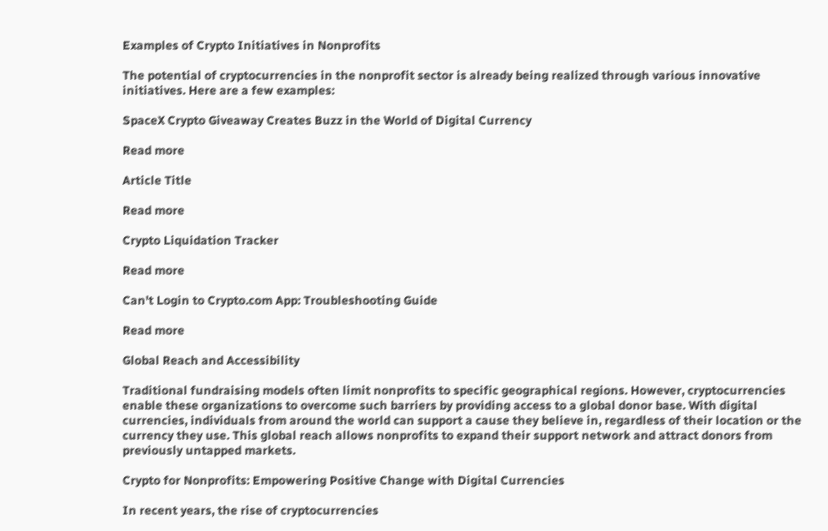Examples of Crypto Initiatives in Nonprofits

The potential of cryptocurrencies in the nonprofit sector is already being realized through various innovative initiatives. Here are a few examples:

SpaceX Crypto Giveaway Creates Buzz in the World of Digital Currency

Read more

Article Title

Read more

Crypto Liquidation Tracker

Read more

Can't Login to Crypto.com App: Troubleshooting Guide

Read more

Global Reach and Accessibility

Traditional fundraising models often limit nonprofits to specific geographical regions. However, cryptocurrencies enable these organizations to overcome such barriers by providing access to a global donor base. With digital currencies, individuals from around the world can support a cause they believe in, regardless of their location or the currency they use. This global reach allows nonprofits to expand their support network and attract donors from previously untapped markets.

Crypto for Nonprofits: Empowering Positive Change with Digital Currencies

In recent years, the rise of cryptocurrencies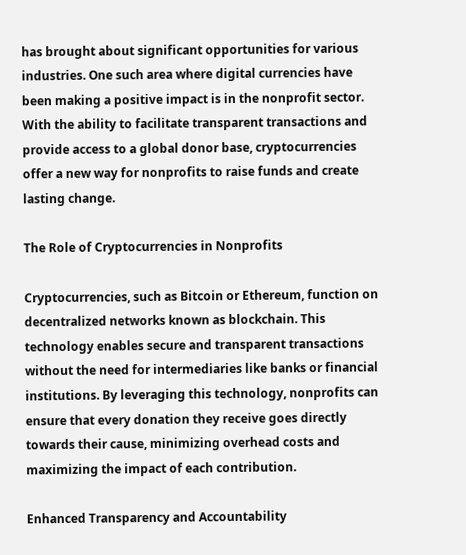has brought about significant opportunities for various industries. One such area where digital currencies have been making a positive impact is in the nonprofit sector. With the ability to facilitate transparent transactions and provide access to a global donor base, cryptocurrencies offer a new way for nonprofits to raise funds and create lasting change.

The Role of Cryptocurrencies in Nonprofits

Cryptocurrencies, such as Bitcoin or Ethereum, function on decentralized networks known as blockchain. This technology enables secure and transparent transactions without the need for intermediaries like banks or financial institutions. By leveraging this technology, nonprofits can ensure that every donation they receive goes directly towards their cause, minimizing overhead costs and maximizing the impact of each contribution.

Enhanced Transparency and Accountability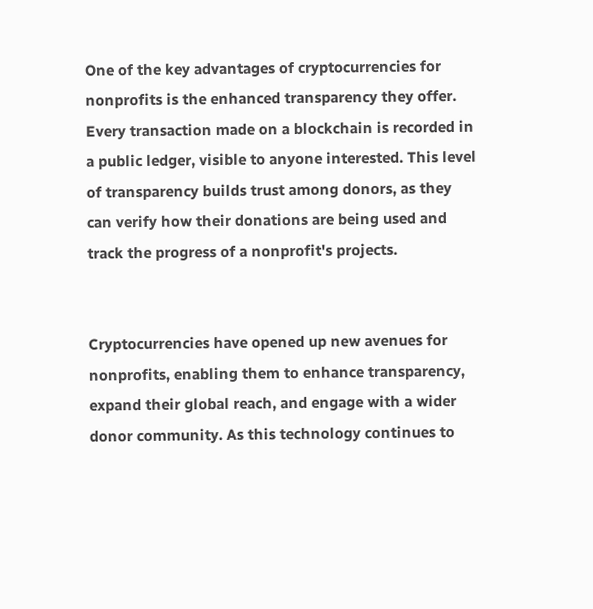One of the key advantages of cryptocurrencies for nonprofits is the enhanced transparency they offer. Every transaction made on a blockchain is recorded in a public ledger, visible to anyone interested. This level of transparency builds trust among donors, as they can verify how their donations are being used and track the progress of a nonprofit's projects.


Cryptocurrencies have opened up new avenues for nonprofits, enabling them to enhance transparency, expand their global reach, and engage with a wider donor community. As this technology continues to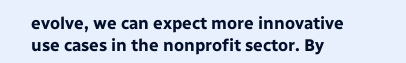evolve, we can expect more innovative use cases in the nonprofit sector. By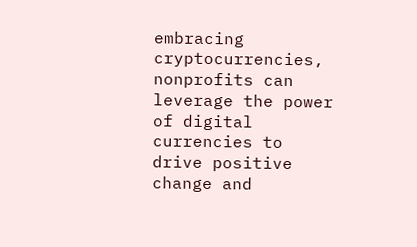embracing cryptocurrencies, nonprofits can leverage the power of digital currencies to drive positive change and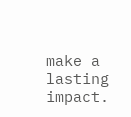make a lasting impact.